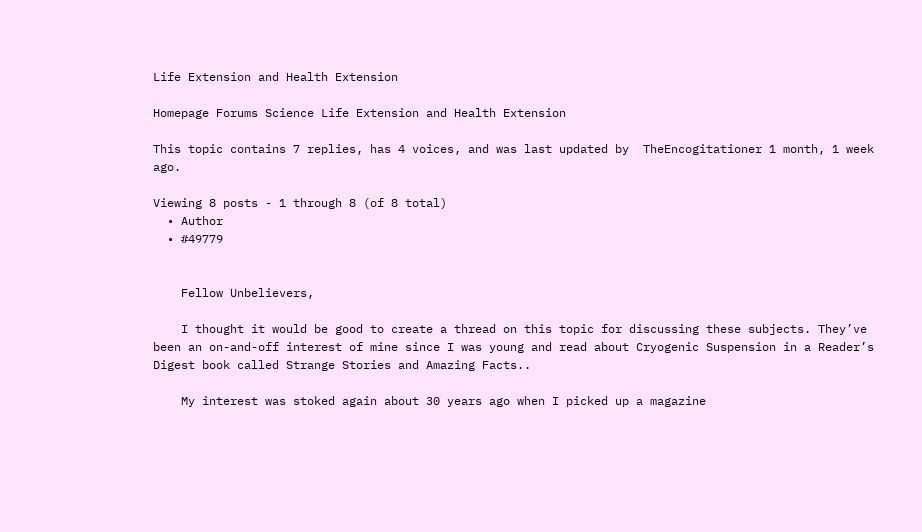Life Extension and Health Extension

Homepage Forums Science Life Extension and Health Extension

This topic contains 7 replies, has 4 voices, and was last updated by  TheEncogitationer 1 month, 1 week ago.

Viewing 8 posts - 1 through 8 (of 8 total)
  • Author
  • #49779


    Fellow Unbelievers,

    I thought it would be good to create a thread on this topic for discussing these subjects. They’ve been an on-and-off interest of mine since I was young and read about Cryogenic Suspension in a Reader’s Digest book called Strange Stories and Amazing Facts..

    My interest was stoked again about 30 years ago when I picked up a magazine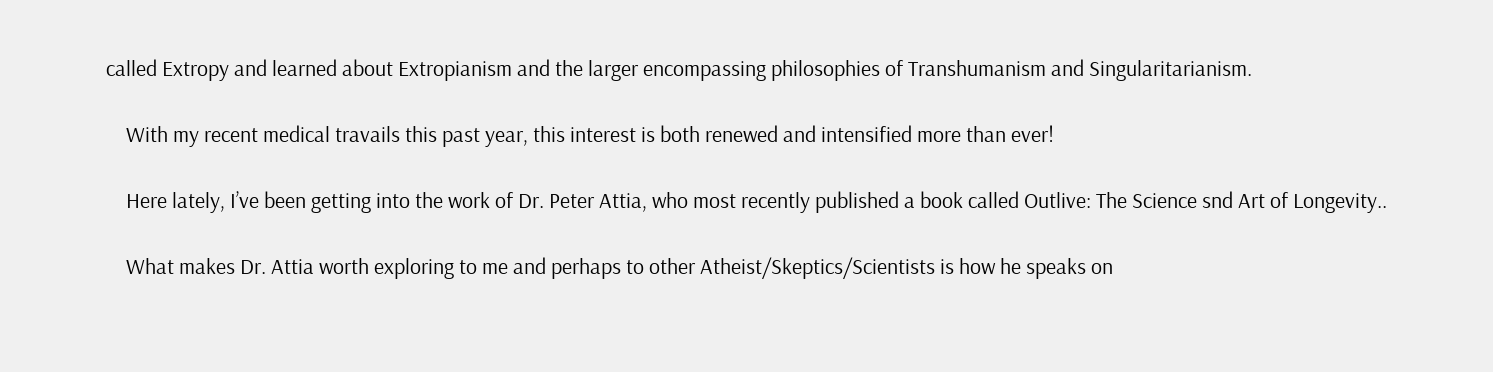called Extropy and learned about Extropianism and the larger encompassing philosophies of Transhumanism and Singularitarianism.

    With my recent medical travails this past year, this interest is both renewed and intensified more than ever!

    Here lately, I’ve been getting into the work of Dr. Peter Attia, who most recently published a book called Outlive: The Science snd Art of Longevity..

    What makes Dr. Attia worth exploring to me and perhaps to other Atheist/Skeptics/Scientists is how he speaks on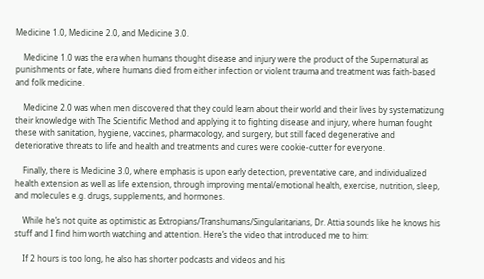Medicine 1.0, Medicine 2.0, and Medicine 3.0.

    Medicine 1.0 was the era when humans thought disease and injury were the product of the Supernatural as punishments or fate, where humans died from either infection or violent trauma and treatment was faith-based and folk medicine.

    Medicine 2.0 was when men discovered that they could learn about their world and their lives by systematizung their knowledge with The Scientific Method and applying it to fighting disease and injury, where human fought these with sanitation, hygiene, vaccines, pharmacology, and surgery, but still faced degenerative and deteriorative threats to life and health and treatments and cures were cookie-cutter for everyone.

    Finally, there is Medicine 3.0, where emphasis is upon early detection, preventative care, and individualized health extension as well as life extension, through improving mental/emotional health, exercise, nutrition, sleep, and molecules e.g. drugs, supplements, and hormones.

    While he’s not quite as optimistic as Extropians/Transhumans/Singularitarians, Dr. Attia sounds like he knows his stuff and I find him worth watching and attention. Here’s the video that introduced me to him:

    If 2 hours is too long, he also has shorter podcasts and videos and his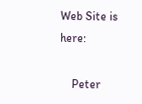Web Site is here:

    Peter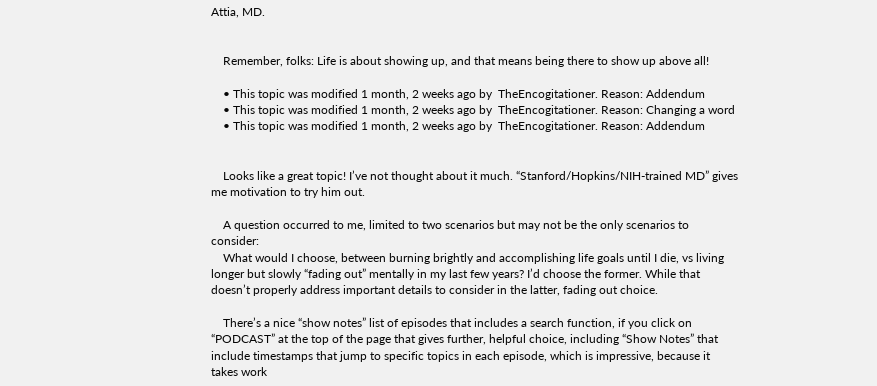Attia, MD.


    Remember, folks: Life is about showing up, and that means being there to show up above all!

    • This topic was modified 1 month, 2 weeks ago by  TheEncogitationer. Reason: Addendum
    • This topic was modified 1 month, 2 weeks ago by  TheEncogitationer. Reason: Changing a word
    • This topic was modified 1 month, 2 weeks ago by  TheEncogitationer. Reason: Addendum


    Looks like a great topic! I’ve not thought about it much. “Stanford/Hopkins/NIH-trained MD” gives me motivation to try him out.

    A question occurred to me, limited to two scenarios but may not be the only scenarios to consider:
    What would I choose, between burning brightly and accomplishing life goals until I die, vs living longer but slowly “fading out” mentally in my last few years? I’d choose the former. While that doesn’t properly address important details to consider in the latter, fading out choice.

    There’s a nice “show notes” list of episodes that includes a search function, if you click on “PODCAST” at the top of the page that gives further, helpful choice, including “Show Notes” that include timestamps that jump to specific topics in each episode, which is impressive, because it takes work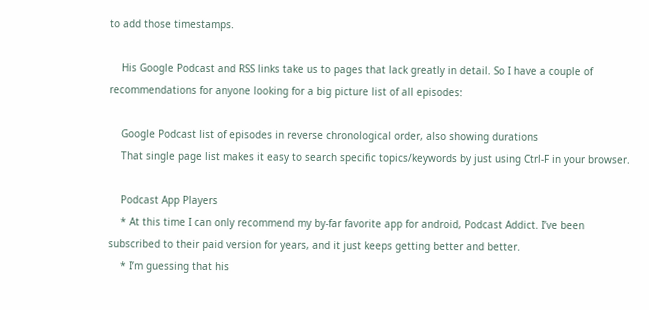to add those timestamps.

    His Google Podcast and RSS links take us to pages that lack greatly in detail. So I have a couple of recommendations for anyone looking for a big picture list of all episodes:

    Google Podcast list of episodes in reverse chronological order, also showing durations
    That single page list makes it easy to search specific topics/keywords by just using Ctrl-F in your browser.

    Podcast App Players
    * At this time I can only recommend my by-far favorite app for android, Podcast Addict. I’ve been subscribed to their paid version for years, and it just keeps getting better and better.
    * I’m guessing that his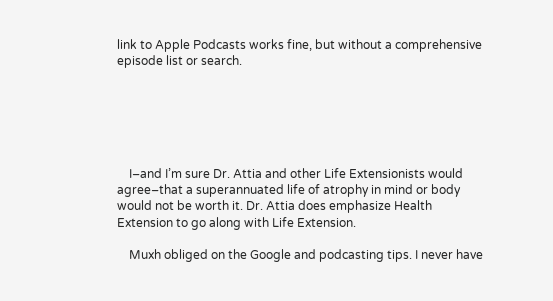link to Apple Podcasts works fine, but without a comprehensive episode list or search.






    I–and I’m sure Dr. Attia and other Life Extensionists would agree–that a superannuated life of atrophy in mind or body would not be worth it. Dr. Attia does emphasize Health Extension to go along with Life Extension.

    Muxh obliged on the Google and podcasting tips. I never have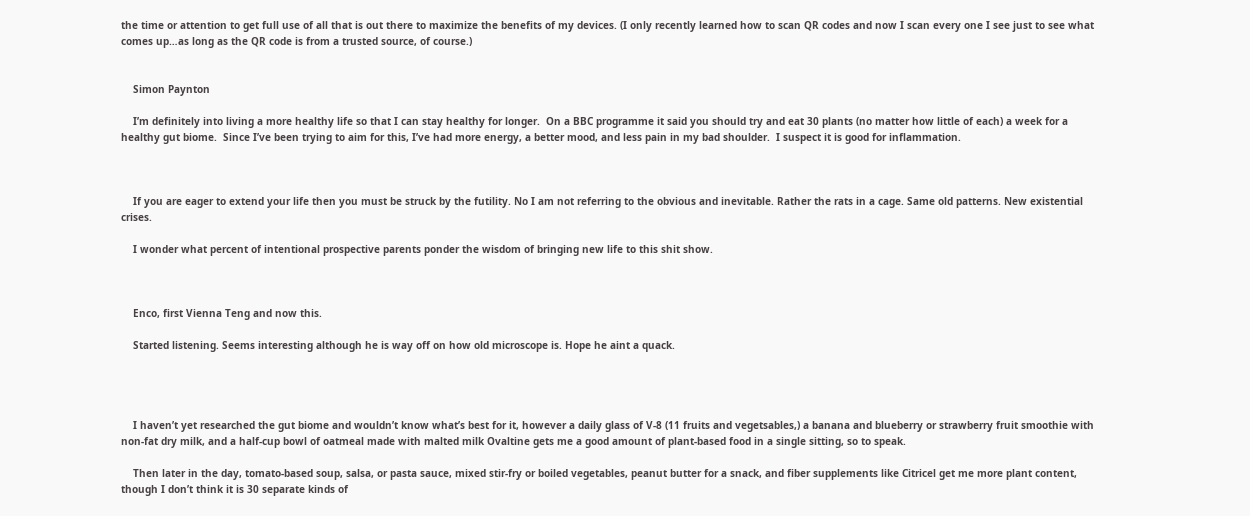the time or attention to get full use of all that is out there to maximize the benefits of my devices. (I only recently learned how to scan QR codes and now I scan every one I see just to see what comes up…as long as the QR code is from a trusted source, of course.)


    Simon Paynton

    I’m definitely into living a more healthy life so that I can stay healthy for longer.  On a BBC programme it said you should try and eat 30 plants (no matter how little of each) a week for a healthy gut biome.  Since I’ve been trying to aim for this, I’ve had more energy, a better mood, and less pain in my bad shoulder.  I suspect it is good for inflammation.



    If you are eager to extend your life then you must be struck by the futility. No I am not referring to the obvious and inevitable. Rather the rats in a cage. Same old patterns. New existential crises.

    I wonder what percent of intentional prospective parents ponder the wisdom of bringing new life to this shit show.



    Enco, first Vienna Teng and now this.

    Started listening. Seems interesting although he is way off on how old microscope is. Hope he aint a quack.




    I haven’t yet researched the gut biome and wouldn’t know what’s best for it, however a daily glass of V-8 (11 fruits and vegetsables,) a banana and blueberry or strawberry fruit smoothie with non-fat dry milk, and a half-cup bowl of oatmeal made with malted milk Ovaltine gets me a good amount of plant-based food in a single sitting, so to speak.

    Then later in the day, tomato-based soup, salsa, or pasta sauce, mixed stir-fry or boiled vegetables, peanut butter for a snack, and fiber supplements like Citricel get me more plant content, though I don’t think it is 30 separate kinds of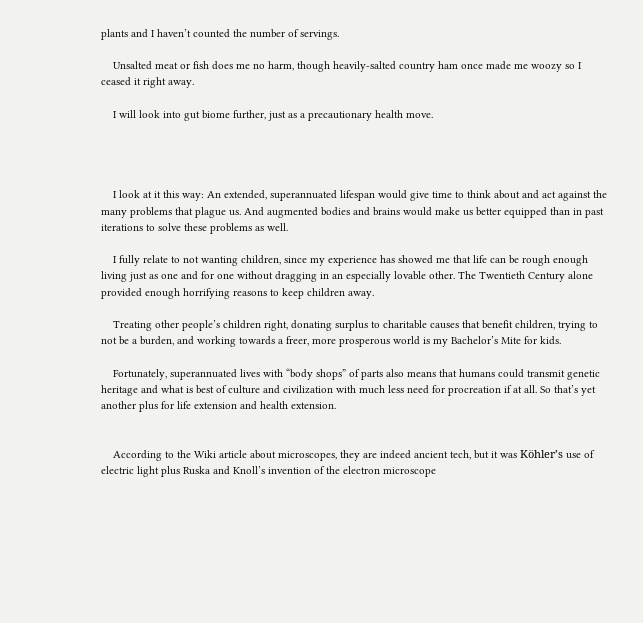plants and I haven’t counted the number of servings.

    Unsalted meat or fish does me no harm, though heavily-salted country ham once made me woozy so I ceased it right away.

    I will look into gut biome further, just as a precautionary health move.




    I look at it this way: An extended, superannuated lifespan would give time to think about and act against the many problems that plague us. And augmented bodies and brains would make us better equipped than in past iterations to solve these problems as well.

    I fully relate to not wanting children, since my experience has showed me that life can be rough enough living just as one and for one without dragging in an especially lovable other. The Twentieth Century alone provided enough horrifying reasons to keep children away.

    Treating other people’s children right, donating surplus to charitable causes that benefit children, trying to not be a burden, and working towards a freer, more prosperous world is my Bachelor’s Mite for kids.

    Fortunately, superannuated lives with “body shops” of parts also means that humans could transmit genetic heritage and what is best of culture and civilization with much less need for procreation if at all. So that’s yet another plus for life extension and health extension.


    According to the Wiki article about microscopes, they are indeed ancient tech, but it was Köhler’s use of electric light plus Ruska and Knoll’s invention of the electron microscope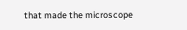that made the microscope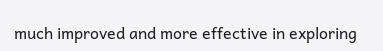much improved and more effective in exploring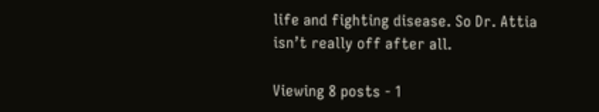life and fighting disease. So Dr. Attia isn’t really off after all.

Viewing 8 posts - 1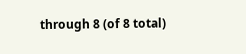through 8 (of 8 total)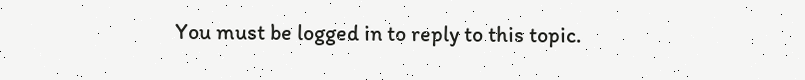You must be logged in to reply to this topic.